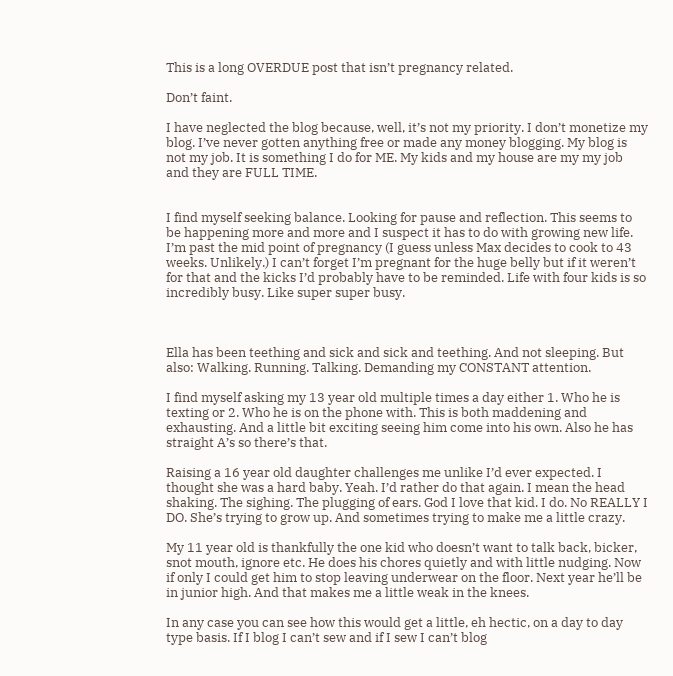This is a long OVERDUE post that isn’t pregnancy related.

Don’t faint.

I have neglected the blog because, well, it’s not my priority. I don’t monetize my blog. I’ve never gotten anything free or made any money blogging. My blog is not my job. It is something I do for ME. My kids and my house are my my job and they are FULL TIME.


I find myself seeking balance. Looking for pause and reflection. This seems to be happening more and more and I suspect it has to do with growing new life. I’m past the mid point of pregnancy (I guess unless Max decides to cook to 43 weeks. Unlikely.) I can’t forget I’m pregnant for the huge belly but if it weren’t for that and the kicks I’d probably have to be reminded. Life with four kids is so incredibly busy. Like super super busy.



Ella has been teething and sick and sick and teething. And not sleeping. But also: Walking. Running. Talking. Demanding my CONSTANT attention.

I find myself asking my 13 year old multiple times a day either 1. Who he is texting or 2. Who he is on the phone with. This is both maddening and exhausting. And a little bit exciting seeing him come into his own. Also he has straight A’s so there’s that.

Raising a 16 year old daughter challenges me unlike I’d ever expected. I thought she was a hard baby. Yeah. I’d rather do that again. I mean the head shaking. The sighing. The plugging of ears. God I love that kid. I do. No REALLY I DO. She’s trying to grow up. And sometimes trying to make me a little crazy.

My 11 year old is thankfully the one kid who doesn’t want to talk back, bicker, snot mouth, ignore etc. He does his chores quietly and with little nudging. Now if only I could get him to stop leaving underwear on the floor. Next year he’ll be in junior high. And that makes me a little weak in the knees.

In any case you can see how this would get a little, eh hectic, on a day to day type basis. If I blog I can’t sew and if I sew I can’t blog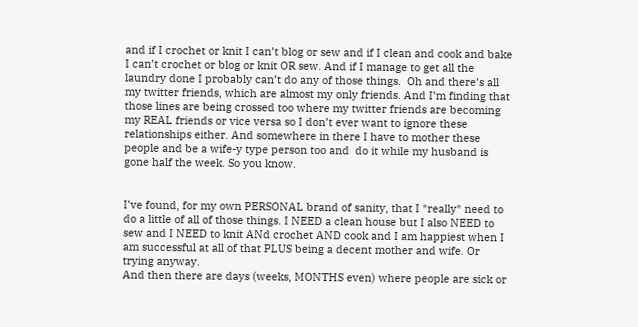and if I crochet or knit I can’t blog or sew and if I clean and cook and bake I can’t crochet or blog or knit OR sew. And if I manage to get all the laundry done I probably can’t do any of those things.  Oh and there’s all my twitter friends, which are almost my only friends. And I’m finding that those lines are being crossed too where my twitter friends are becoming my REAL friends or vice versa so I don’t ever want to ignore these relationships either. And somewhere in there I have to mother these people and be a wife-y type person too and  do it while my husband is gone half the week. So you know.


I’ve found, for my own PERSONAL brand of sanity, that I *really* need to do a little of all of those things. I NEED a clean house but I also NEED to sew and I NEED to knit ANd crochet AND cook and I am happiest when I am successful at all of that PLUS being a decent mother and wife. Or trying anyway.
And then there are days (weeks, MONTHS even) where people are sick or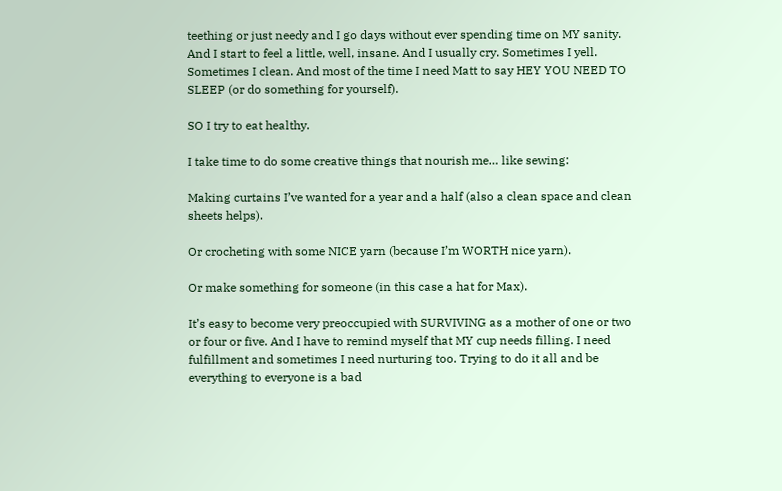teething or just needy and I go days without ever spending time on MY sanity. And I start to feel a little, well, insane. And I usually cry. Sometimes I yell. Sometimes I clean. And most of the time I need Matt to say HEY YOU NEED TO SLEEP (or do something for yourself).

SO I try to eat healthy.

I take time to do some creative things that nourish me… like sewing:

Making curtains I’ve wanted for a year and a half (also a clean space and clean sheets helps).

Or crocheting with some NICE yarn (because I’m WORTH nice yarn).

Or make something for someone (in this case a hat for Max).

It’s easy to become very preoccupied with SURVIVING as a mother of one or two or four or five. And I have to remind myself that MY cup needs filling. I need fulfillment and sometimes I need nurturing too. Trying to do it all and be everything to everyone is a bad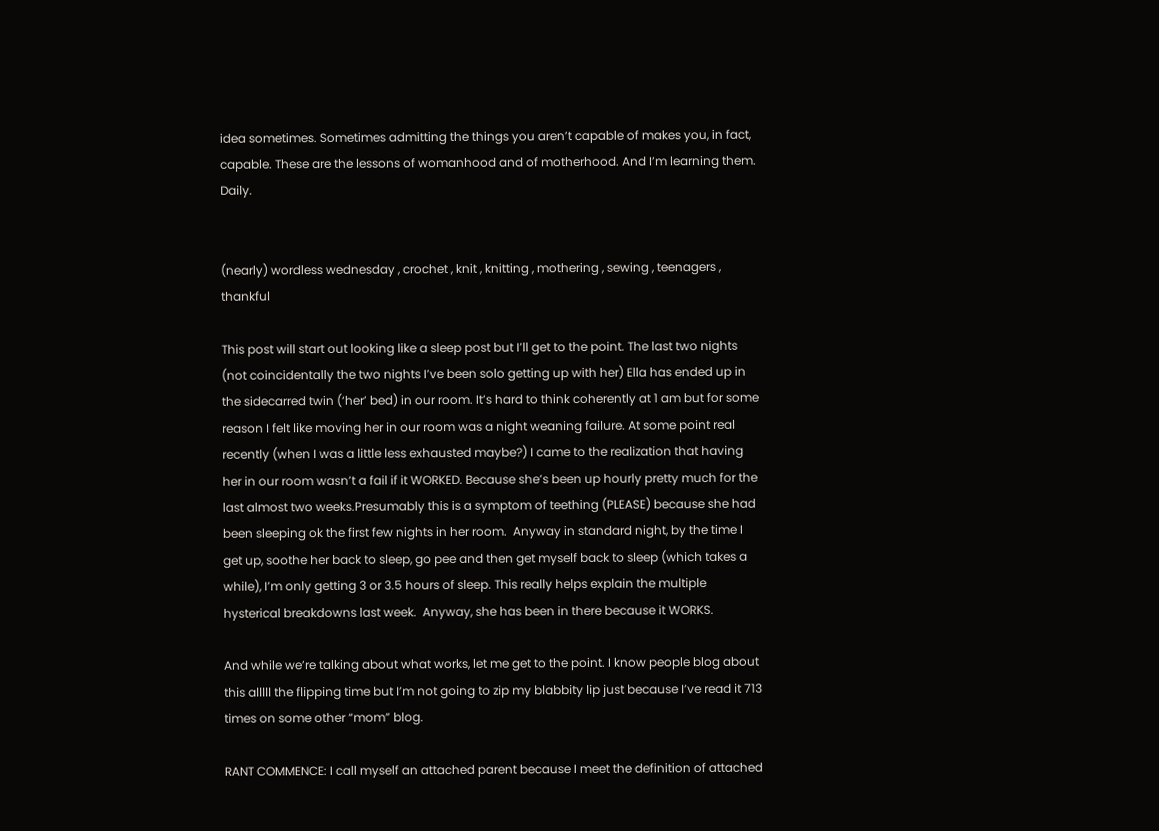idea sometimes. Sometimes admitting the things you aren’t capable of makes you, in fact, capable. These are the lessons of womanhood and of motherhood. And I’m learning them. Daily.


(nearly) wordless wednesday , crochet , knit , knitting , mothering , sewing , teenagers , thankful

This post will start out looking like a sleep post but I’ll get to the point. The last two nights (not coincidentally the two nights I’ve been solo getting up with her) Ella has ended up in the sidecarred twin (‘her’ bed) in our room. It’s hard to think coherently at 1 am but for some reason I felt like moving her in our room was a night weaning failure. At some point real recently (when I was a little less exhausted maybe?) I came to the realization that having her in our room wasn’t a fail if it WORKED. Because she’s been up hourly pretty much for the last almost two weeks.Presumably this is a symptom of teething (PLEASE) because she had been sleeping ok the first few nights in her room.  Anyway in standard night, by the time I get up, soothe her back to sleep, go pee and then get myself back to sleep (which takes a while), I’m only getting 3 or 3.5 hours of sleep. This really helps explain the multiple hysterical breakdowns last week.  Anyway, she has been in there because it WORKS.

And while we’re talking about what works, let me get to the point. I know people blog about this alllll the flipping time but I’m not going to zip my blabbity lip just because I’ve read it 713 times on some other “mom” blog.

RANT COMMENCE: I call myself an attached parent because I meet the definition of attached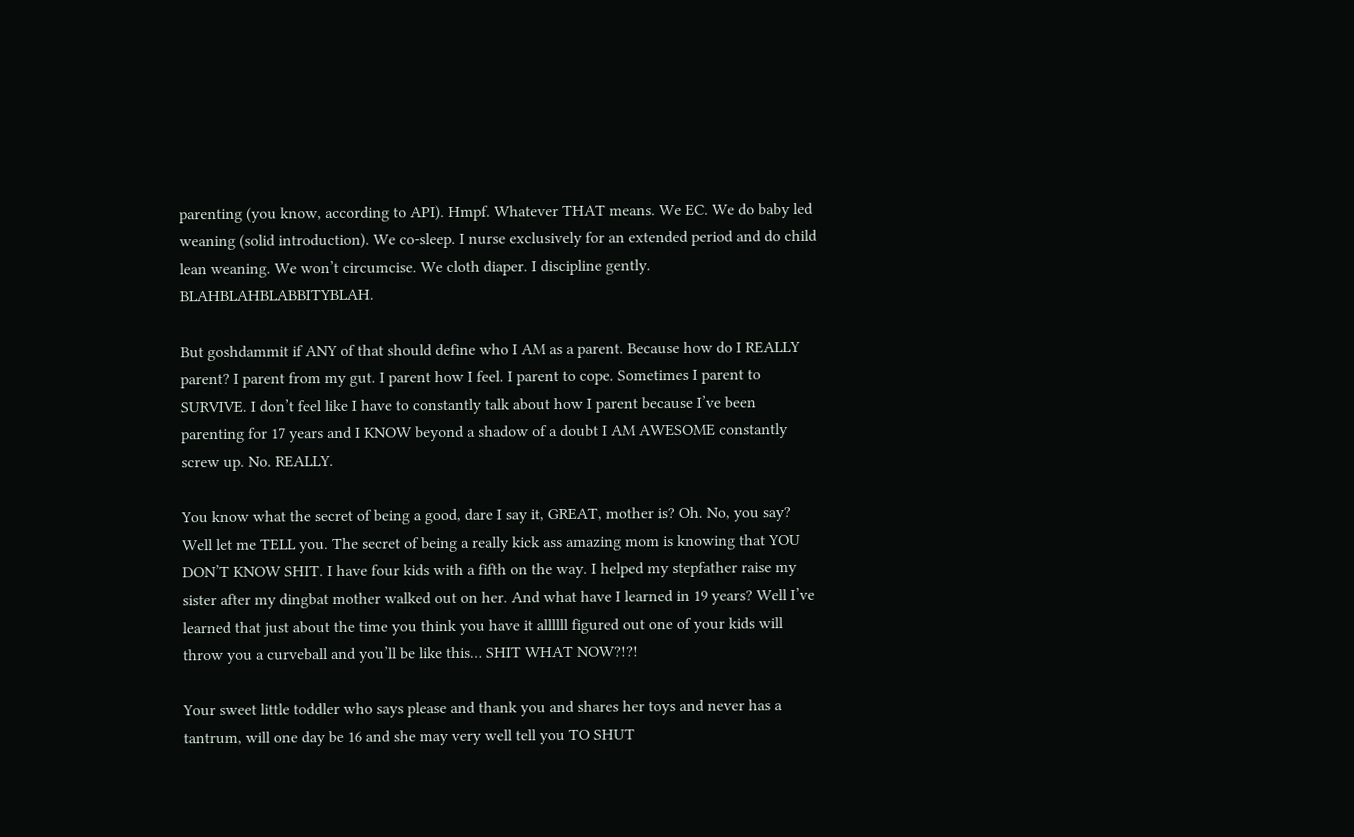parenting (you know, according to API). Hmpf. Whatever THAT means. We EC. We do baby led weaning (solid introduction). We co-sleep. I nurse exclusively for an extended period and do child lean weaning. We won’t circumcise. We cloth diaper. I discipline gently. BLAHBLAHBLABBITYBLAH.

But goshdammit if ANY of that should define who I AM as a parent. Because how do I REALLY parent? I parent from my gut. I parent how I feel. I parent to cope. Sometimes I parent to SURVIVE. I don’t feel like I have to constantly talk about how I parent because I’ve been parenting for 17 years and I KNOW beyond a shadow of a doubt I AM AWESOME constantly screw up. No. REALLY.

You know what the secret of being a good, dare I say it, GREAT, mother is? Oh. No, you say? Well let me TELL you. The secret of being a really kick ass amazing mom is knowing that YOU DON’T KNOW SHIT. I have four kids with a fifth on the way. I helped my stepfather raise my sister after my dingbat mother walked out on her. And what have I learned in 19 years? Well I’ve learned that just about the time you think you have it allllll figured out one of your kids will throw you a curveball and you’ll be like this… SHIT WHAT NOW?!?!

Your sweet little toddler who says please and thank you and shares her toys and never has a tantrum, will one day be 16 and she may very well tell you TO SHUT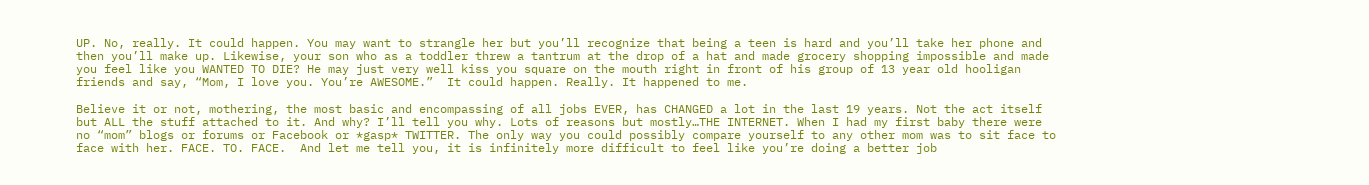UP. No, really. It could happen. You may want to strangle her but you’ll recognize that being a teen is hard and you’ll take her phone and then you’ll make up. Likewise, your son who as a toddler threw a tantrum at the drop of a hat and made grocery shopping impossible and made you feel like you WANTED TO DIE? He may just very well kiss you square on the mouth right in front of his group of 13 year old hooligan friends and say, “Mom, I love you. You’re AWESOME.”  It could happen. Really. It happened to me.

Believe it or not, mothering, the most basic and encompassing of all jobs EVER, has CHANGED a lot in the last 19 years. Not the act itself but ALL the stuff attached to it. And why? I’ll tell you why. Lots of reasons but mostly…THE INTERNET. When I had my first baby there were no “mom” blogs or forums or Facebook or *gasp* TWITTER. The only way you could possibly compare yourself to any other mom was to sit face to face with her. FACE. TO. FACE.  And let me tell you, it is infinitely more difficult to feel like you’re doing a better job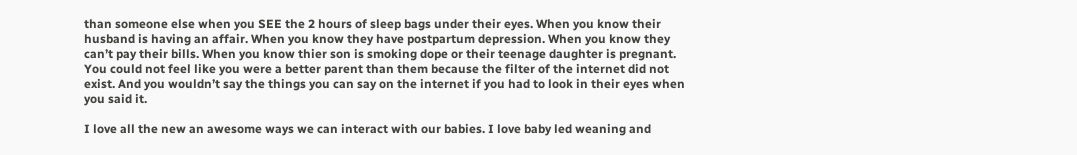than someone else when you SEE the 2 hours of sleep bags under their eyes. When you know their husband is having an affair. When you know they have postpartum depression. When you know they can’t pay their bills. When you know thier son is smoking dope or their teenage daughter is pregnant. You could not feel like you were a better parent than them because the filter of the internet did not exist. And you wouldn’t say the things you can say on the internet if you had to look in their eyes when you said it.

I love all the new an awesome ways we can interact with our babies. I love baby led weaning and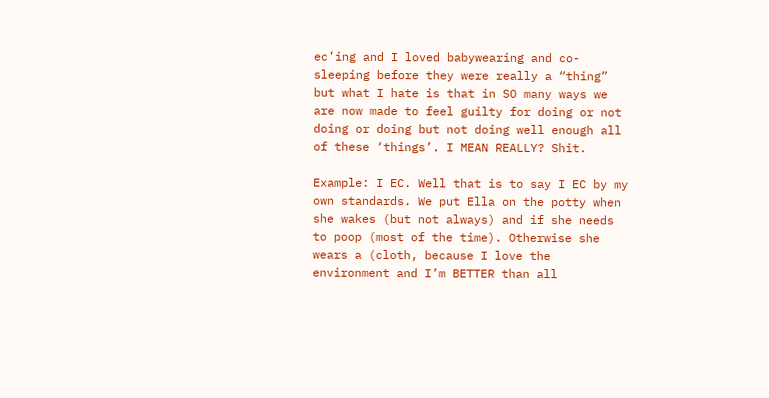ec’ing and I loved babywearing and co-sleeping before they were really a “thing” but what I hate is that in SO many ways we are now made to feel guilty for doing or not doing or doing but not doing well enough all of these ‘things’. I MEAN REALLY? Shit.

Example: I EC. Well that is to say I EC by my own standards. We put Ella on the potty when she wakes (but not always) and if she needs to poop (most of the time). Otherwise she wears a (cloth, because I love the environment and I’m BETTER than all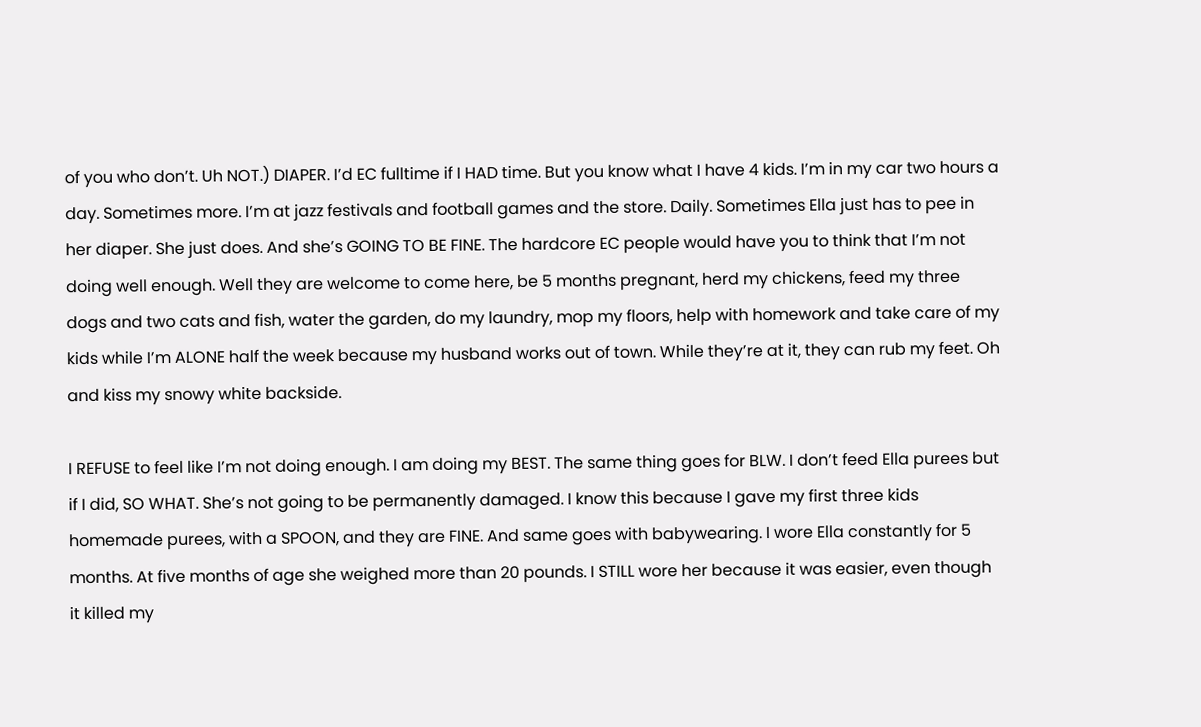of you who don’t. Uh NOT.) DIAPER. I’d EC fulltime if I HAD time. But you know what I have 4 kids. I’m in my car two hours a day. Sometimes more. I’m at jazz festivals and football games and the store. Daily. Sometimes Ella just has to pee in her diaper. She just does. And she’s GOING TO BE FINE. The hardcore EC people would have you to think that I’m not doing well enough. Well they are welcome to come here, be 5 months pregnant, herd my chickens, feed my three dogs and two cats and fish, water the garden, do my laundry, mop my floors, help with homework and take care of my kids while I’m ALONE half the week because my husband works out of town. While they’re at it, they can rub my feet. Oh and kiss my snowy white backside.

I REFUSE to feel like I’m not doing enough. I am doing my BEST. The same thing goes for BLW. I don’t feed Ella purees but if I did, SO WHAT. She’s not going to be permanently damaged. I know this because I gave my first three kids homemade purees, with a SPOON, and they are FINE. And same goes with babywearing. I wore Ella constantly for 5 months. At five months of age she weighed more than 20 pounds. I STILL wore her because it was easier, even though it killed my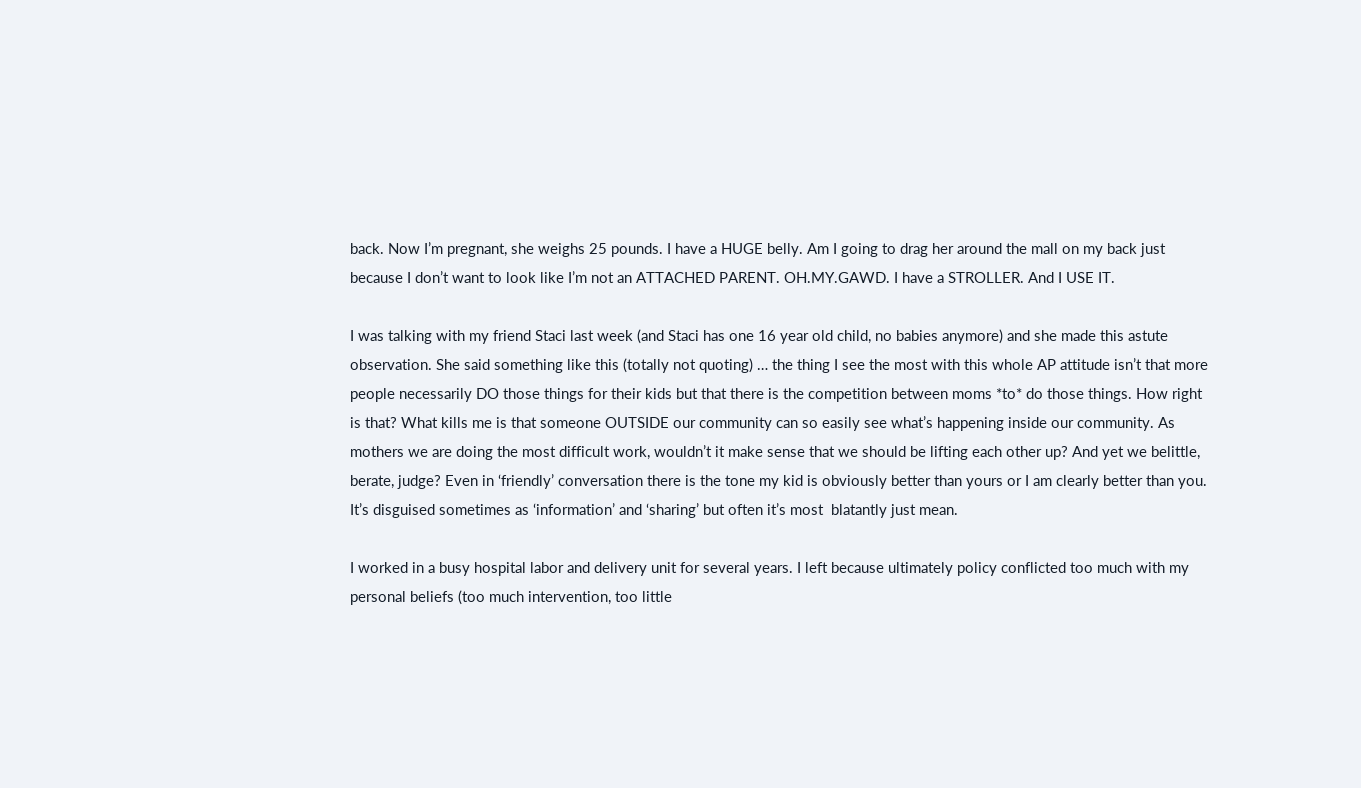back. Now I’m pregnant, she weighs 25 pounds. I have a HUGE belly. Am I going to drag her around the mall on my back just because I don’t want to look like I’m not an ATTACHED PARENT. OH.MY.GAWD. I have a STROLLER. And I USE IT.

I was talking with my friend Staci last week (and Staci has one 16 year old child, no babies anymore) and she made this astute observation. She said something like this (totally not quoting) … the thing I see the most with this whole AP attitude isn’t that more people necessarily DO those things for their kids but that there is the competition between moms *to* do those things. How right is that? What kills me is that someone OUTSIDE our community can so easily see what’s happening inside our community. As mothers we are doing the most difficult work, wouldn’t it make sense that we should be lifting each other up? And yet we belittle, berate, judge? Even in ‘friendly’ conversation there is the tone my kid is obviously better than yours or I am clearly better than you. It’s disguised sometimes as ‘information’ and ‘sharing’ but often it’s most  blatantly just mean.

I worked in a busy hospital labor and delivery unit for several years. I left because ultimately policy conflicted too much with my personal beliefs (too much intervention, too little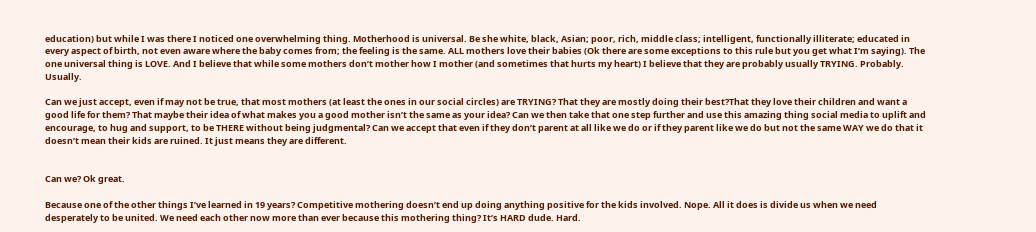education) but while I was there I noticed one overwhelming thing. Motherhood is universal. Be she white, black, Asian; poor, rich, middle class; intelligent, functionally illiterate; educated in every aspect of birth, not even aware where the baby comes from; the feeling is the same. ALL mothers love their babies (Ok there are some exceptions to this rule but you get what I’m saying). The one universal thing is LOVE. And I believe that while some mothers don’t mother how I mother (and sometimes that hurts my heart) I believe that they are probably usually TRYING. Probably. Usually.

Can we just accept, even if may not be true, that most mothers (at least the ones in our social circles) are TRYING? That they are mostly doing their best?That they love their children and want a good life for them? That maybe their idea of what makes you a good mother isn’t the same as your idea? Can we then take that one step further and use this amazing thing social media to uplift and encourage, to hug and support, to be THERE without being judgmental? Can we accept that even if they don’t parent at all like we do or if they parent like we do but not the same WAY we do that it doesn’t mean their kids are ruined. It just means they are different.


Can we? Ok great.

Because one of the other things I’ve learned in 19 years? Competitive mothering doesn’t end up doing anything positive for the kids involved. Nope. All it does is divide us when we need desperately to be united. We need each other now more than ever because this mothering thing? It’s HARD dude. Hard.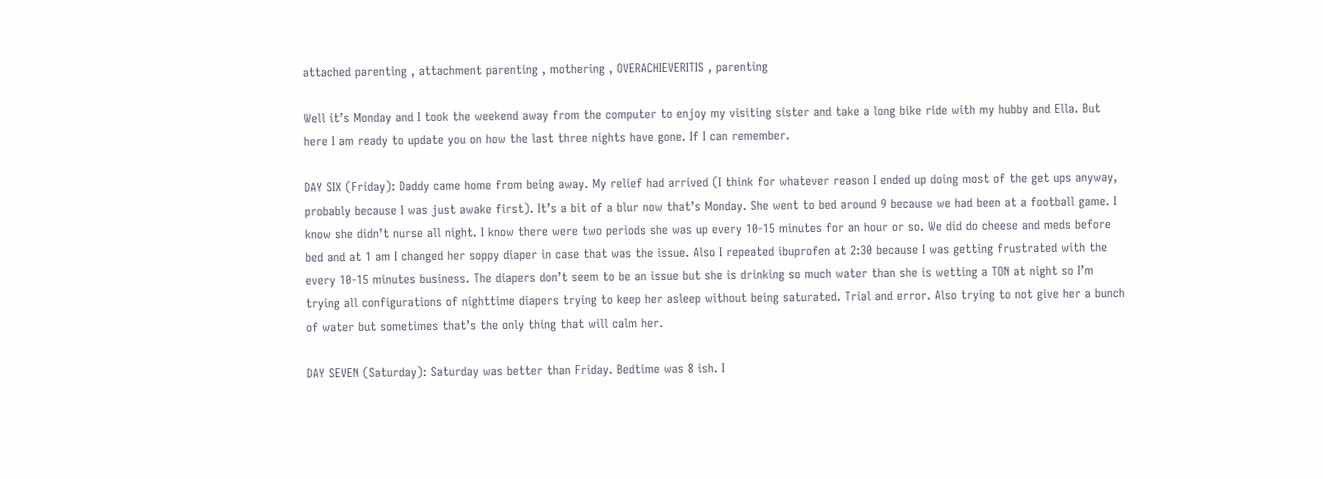attached parenting , attachment parenting , mothering , OVERACHIEVERITIS , parenting

Well it’s Monday and I took the weekend away from the computer to enjoy my visiting sister and take a long bike ride with my hubby and Ella. But here I am ready to update you on how the last three nights have gone. If I can remember.

DAY SIX (Friday): Daddy came home from being away. My relief had arrived (I think for whatever reason I ended up doing most of the get ups anyway, probably because I was just awake first). It’s a bit of a blur now that’s Monday. She went to bed around 9 because we had been at a football game. I know she didn’t nurse all night. I know there were two periods she was up every 10-15 minutes for an hour or so. We did do cheese and meds before bed and at 1 am I changed her soppy diaper in case that was the issue. Also I repeated ibuprofen at 2:30 because I was getting frustrated with the every 10-15 minutes business. The diapers don’t seem to be an issue but she is drinking so much water than she is wetting a TON at night so I’m trying all configurations of nighttime diapers trying to keep her asleep without being saturated. Trial and error. Also trying to not give her a bunch of water but sometimes that’s the only thing that will calm her.

DAY SEVEN (Saturday): Saturday was better than Friday. Bedtime was 8 ish. I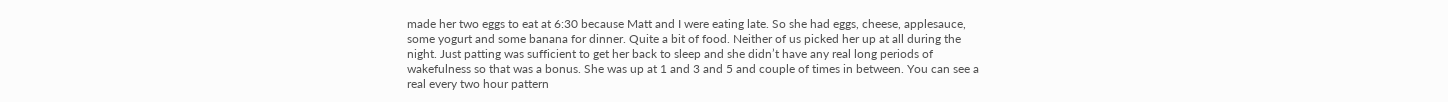made her two eggs to eat at 6:30 because Matt and I were eating late. So she had eggs, cheese, applesauce, some yogurt and some banana for dinner. Quite a bit of food. Neither of us picked her up at all during the night. Just patting was sufficient to get her back to sleep and she didn’t have any real long periods of wakefulness so that was a bonus. She was up at 1 and 3 and 5 and couple of times in between. You can see a real every two hour pattern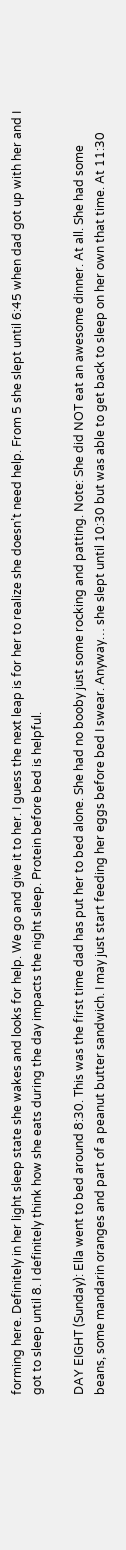forming here. Definitely in her light sleep state she wakes and looks for help. We go and give it to her. I guess the next leap is for her to realize she doesn’t need help. From 5 she slept until 6:45 when dad got up with her and I got to sleep until 8. I definitely think how she eats during the day impacts the night sleep. Protein before bed is helpful.

DAY EIGHT (Sunday): Ella went to bed around 8:30. This was the first time dad has put her to bed alone. She had no booby just some rocking and patting. Note: She did NOT eat an awesome dinner. At all. She had some beans, some mandarin oranges and part of a peanut butter sandwich. I may just start feeding her eggs before bed I swear. Anyway… she slept until 10:30 but was able to get back to sleep on her own that time. At 11:30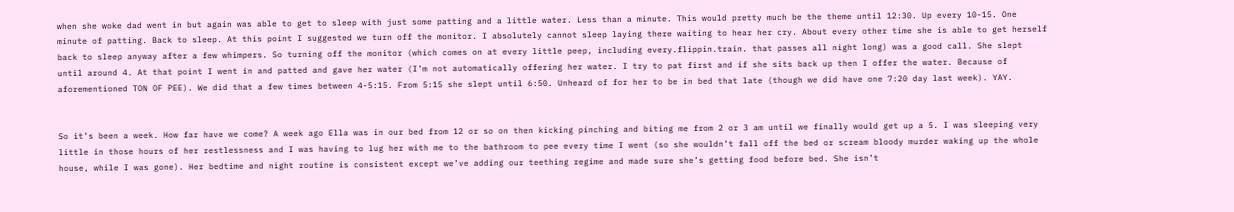when she woke dad went in but again was able to get to sleep with just some patting and a little water. Less than a minute. This would pretty much be the theme until 12:30. Up every 10-15. One minute of patting. Back to sleep. At this point I suggested we turn off the monitor. I absolutely cannot sleep laying there waiting to hear her cry. About every other time she is able to get herself back to sleep anyway after a few whimpers. So turning off the monitor (which comes on at every little peep, including every.flippin.train. that passes all night long) was a good call. She slept until around 4. At that point I went in and patted and gave her water (I’m not automatically offering her water. I try to pat first and if she sits back up then I offer the water. Because of aforementioned TON OF PEE). We did that a few times between 4-5:15. From 5:15 she slept until 6:50. Unheard of for her to be in bed that late (though we did have one 7:20 day last week). YAY.


So it’s been a week. How far have we come? A week ago Ella was in our bed from 12 or so on then kicking pinching and biting me from 2 or 3 am until we finally would get up a 5. I was sleeping very little in those hours of her restlessness and I was having to lug her with me to the bathroom to pee every time I went (so she wouldn’t fall off the bed or scream bloody murder waking up the whole house, while I was gone). Her bedtime and night routine is consistent except we’ve adding our teething regime and made sure she’s getting food before bed. She isn’t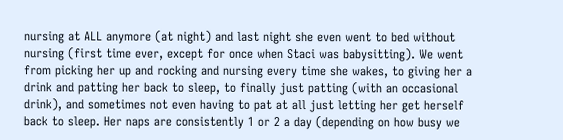nursing at ALL anymore (at night) and last night she even went to bed without nursing (first time ever, except for once when Staci was babysitting). We went from picking her up and rocking and nursing every time she wakes, to giving her a drink and patting her back to sleep, to finally just patting (with an occasional drink), and sometimes not even having to pat at all just letting her get herself back to sleep. Her naps are consistently 1 or 2 a day (depending on how busy we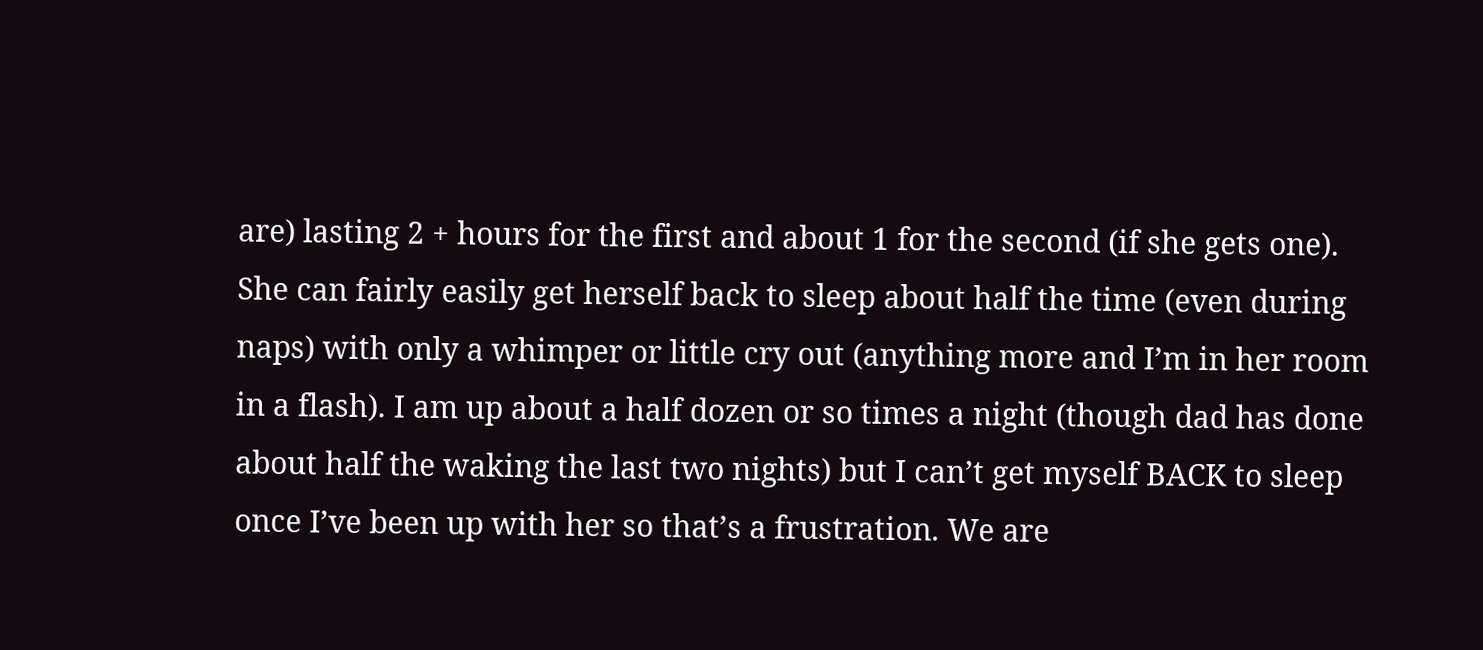are) lasting 2 + hours for the first and about 1 for the second (if she gets one). She can fairly easily get herself back to sleep about half the time (even during naps) with only a whimper or little cry out (anything more and I’m in her room in a flash). I am up about a half dozen or so times a night (though dad has done about half the waking the last two nights) but I can’t get myself BACK to sleep once I’ve been up with her so that’s a frustration. We are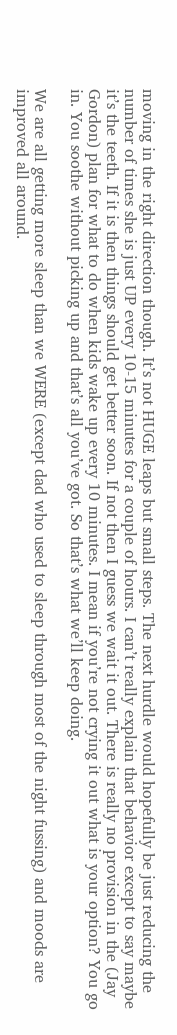moving in the right direction though. It’s not HUGE leaps but small steps. The next hurdle would hopefully be just reducing the number of times she is just UP every 10-15 minutes for a couple of hours. I can’t really explain that behavior except to say maybe it’s the teeth. If it is then things should get better soon. If not then I guess we wait it out. There is really no provision in the (Jay Gordon) plan for what to do when kids wake up every 10 minutes. I mean if you’re not crying it out what is your option? You go in. You soothe without picking up and that’s all you’ve got. So that’s what we’ll keep doing.

We are all getting more sleep than we WERE (except dad who used to sleep through most of the night fussing) and moods are improved all around.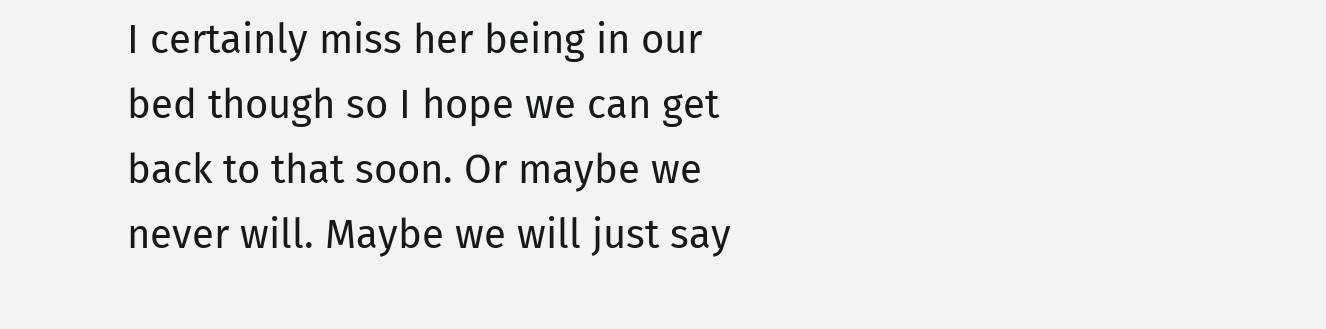I certainly miss her being in our bed though so I hope we can get back to that soon. Or maybe we never will. Maybe we will just say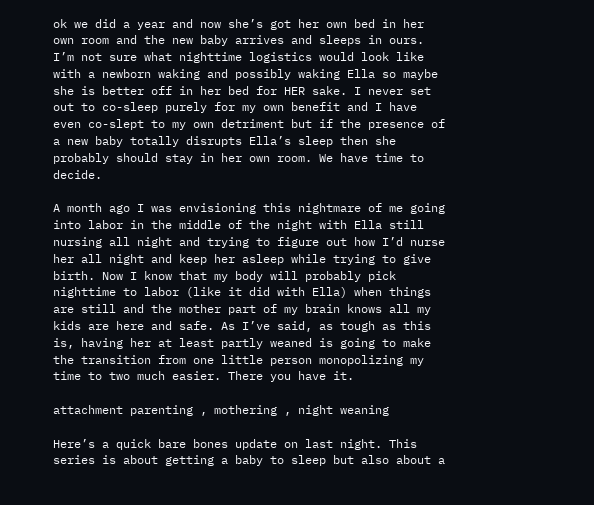ok we did a year and now she’s got her own bed in her own room and the new baby arrives and sleeps in ours. I’m not sure what nighttime logistics would look like with a newborn waking and possibly waking Ella so maybe she is better off in her bed for HER sake. I never set out to co-sleep purely for my own benefit and I have even co-slept to my own detriment but if the presence of a new baby totally disrupts Ella’s sleep then she probably should stay in her own room. We have time to decide.

A month ago I was envisioning this nightmare of me going into labor in the middle of the night with Ella still nursing all night and trying to figure out how I’d nurse her all night and keep her asleep while trying to give birth. Now I know that my body will probably pick nighttime to labor (like it did with Ella) when things are still and the mother part of my brain knows all my kids are here and safe. As I’ve said, as tough as this is, having her at least partly weaned is going to make the transition from one little person monopolizing my time to two much easier. There you have it.

attachment parenting , mothering , night weaning

Here’s a quick bare bones update on last night. This series is about getting a baby to sleep but also about a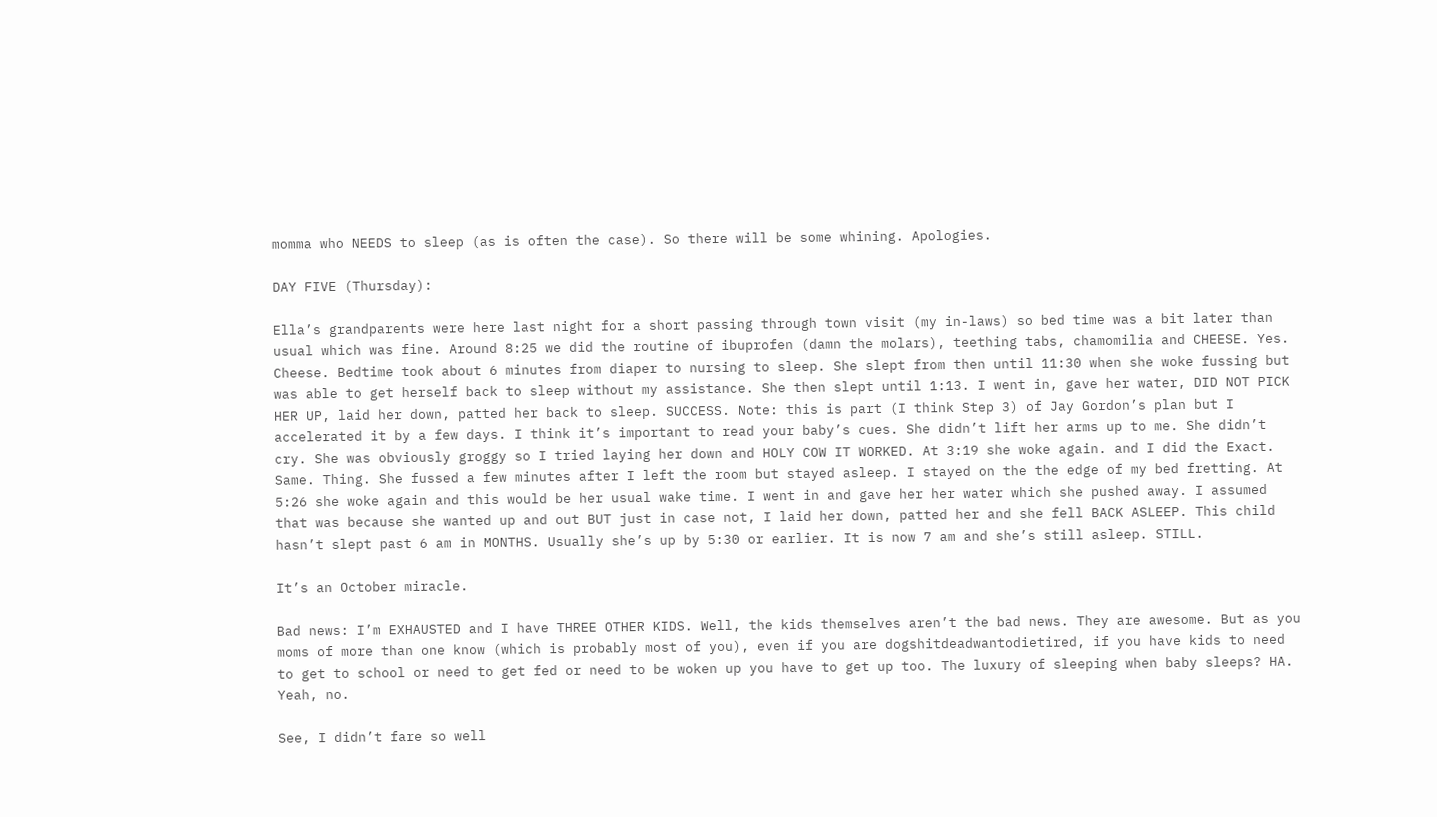momma who NEEDS to sleep (as is often the case). So there will be some whining. Apologies.

DAY FIVE (Thursday):

Ella’s grandparents were here last night for a short passing through town visit (my in-laws) so bed time was a bit later than usual which was fine. Around 8:25 we did the routine of ibuprofen (damn the molars), teething tabs, chamomilia and CHEESE. Yes. Cheese. Bedtime took about 6 minutes from diaper to nursing to sleep. She slept from then until 11:30 when she woke fussing but was able to get herself back to sleep without my assistance. She then slept until 1:13. I went in, gave her water, DID NOT PICK HER UP, laid her down, patted her back to sleep. SUCCESS. Note: this is part (I think Step 3) of Jay Gordon’s plan but I accelerated it by a few days. I think it’s important to read your baby’s cues. She didn’t lift her arms up to me. She didn’t cry. She was obviously groggy so I tried laying her down and HOLY COW IT WORKED. At 3:19 she woke again. and I did the Exact. Same. Thing. She fussed a few minutes after I left the room but stayed asleep. I stayed on the the edge of my bed fretting. At 5:26 she woke again and this would be her usual wake time. I went in and gave her her water which she pushed away. I assumed that was because she wanted up and out BUT just in case not, I laid her down, patted her and she fell BACK ASLEEP. This child hasn’t slept past 6 am in MONTHS. Usually she’s up by 5:30 or earlier. It is now 7 am and she’s still asleep. STILL.

It’s an October miracle.

Bad news: I’m EXHAUSTED and I have THREE OTHER KIDS. Well, the kids themselves aren’t the bad news. They are awesome. But as you moms of more than one know (which is probably most of you), even if you are dogshitdeadwantodietired, if you have kids to need to get to school or need to get fed or need to be woken up you have to get up too. The luxury of sleeping when baby sleeps? HA. Yeah, no.

See, I didn’t fare so well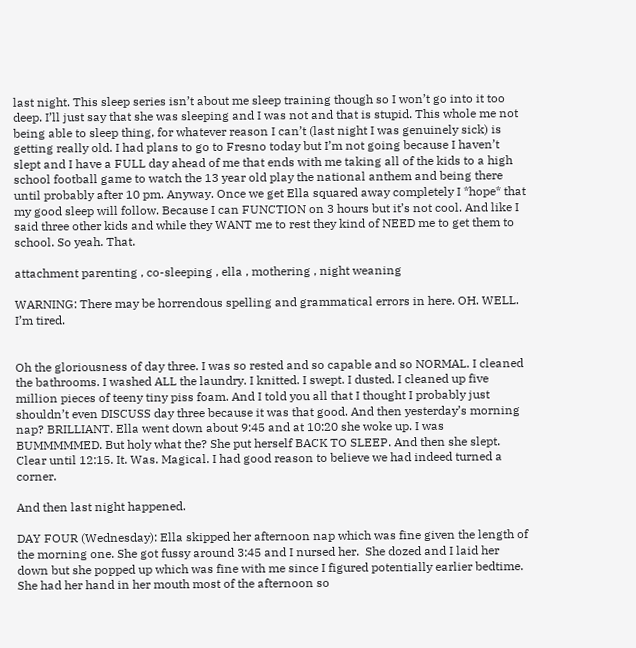last night. This sleep series isn’t about me sleep training though so I won’t go into it too deep. I’ll just say that she was sleeping and I was not and that is stupid. This whole me not being able to sleep thing, for whatever reason I can’t (last night I was genuinely sick) is getting really old. I had plans to go to Fresno today but I’m not going because I haven’t slept and I have a FULL day ahead of me that ends with me taking all of the kids to a high school football game to watch the 13 year old play the national anthem and being there until probably after 10 pm. Anyway. Once we get Ella squared away completely I *hope* that my good sleep will follow. Because I can FUNCTION on 3 hours but it’s not cool. And like I said three other kids and while they WANT me to rest they kind of NEED me to get them to school. So yeah. That.

attachment parenting , co-sleeping , ella , mothering , night weaning

WARNING: There may be horrendous spelling and grammatical errors in here. OH. WELL. I’m tired.


Oh the gloriousness of day three. I was so rested and so capable and so NORMAL. I cleaned the bathrooms. I washed ALL the laundry. I knitted. I swept. I dusted. I cleaned up five million pieces of teeny tiny piss foam. And I told you all that I thought I probably just shouldn’t even DISCUSS day three because it was that good. And then yesterday’s morning nap? BRILLIANT. Ella went down about 9:45 and at 10:20 she woke up. I was BUMMMMMED. But holy what the? She put herself BACK TO SLEEP. And then she slept. Clear until 12:15. It. Was. Magical. I had good reason to believe we had indeed turned a corner.

And then last night happened.

DAY FOUR (Wednesday): Ella skipped her afternoon nap which was fine given the length of the morning one. She got fussy around 3:45 and I nursed her.  She dozed and I laid her down but she popped up which was fine with me since I figured potentially earlier bedtime. She had her hand in her mouth most of the afternoon so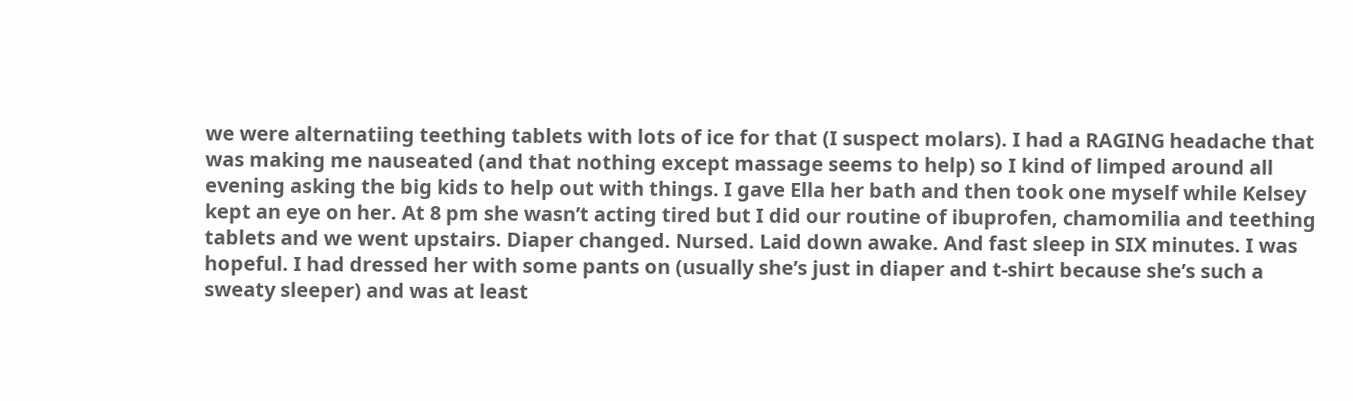we were alternatiing teething tablets with lots of ice for that (I suspect molars). I had a RAGING headache that was making me nauseated (and that nothing except massage seems to help) so I kind of limped around all evening asking the big kids to help out with things. I gave Ella her bath and then took one myself while Kelsey kept an eye on her. At 8 pm she wasn’t acting tired but I did our routine of ibuprofen, chamomilia and teething tablets and we went upstairs. Diaper changed. Nursed. Laid down awake. And fast sleep in SIX minutes. I was hopeful. I had dressed her with some pants on (usually she’s just in diaper and t-shirt because she’s such a sweaty sleeper) and was at least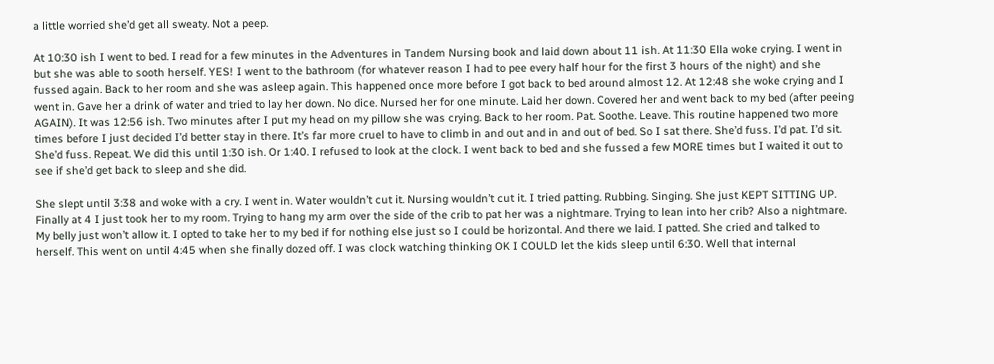a little worried she’d get all sweaty. Not a peep.

At 10:30 ish I went to bed. I read for a few minutes in the Adventures in Tandem Nursing book and laid down about 11 ish. At 11:30 Ella woke crying. I went in but she was able to sooth herself. YES! I went to the bathroom (for whatever reason I had to pee every half hour for the first 3 hours of the night) and she fussed again. Back to her room and she was asleep again. This happened once more before I got back to bed around almost 12. At 12:48 she woke crying and I went in. Gave her a drink of water and tried to lay her down. No dice. Nursed her for one minute. Laid her down. Covered her and went back to my bed (after peeing AGAIN). It was 12:56 ish. Two minutes after I put my head on my pillow she was crying. Back to her room. Pat. Soothe. Leave. This routine happened two more times before I just decided I’d better stay in there. It’s far more cruel to have to climb in and out and in and out of bed. So I sat there. She’d fuss. I’d pat. I’d sit. She’d fuss. Repeat. We did this until 1:30 ish. Or 1:40. I refused to look at the clock. I went back to bed and she fussed a few MORE times but I waited it out to see if she’d get back to sleep and she did.

She slept until 3:38 and woke with a cry. I went in. Water wouldn’t cut it. Nursing wouldn’t cut it. I tried patting. Rubbing. Singing. She just KEPT SITTING UP. Finally at 4 I just took her to my room. Trying to hang my arm over the side of the crib to pat her was a nightmare. Trying to lean into her crib? Also a nightmare. My belly just won’t allow it. I opted to take her to my bed if for nothing else just so I could be horizontal. And there we laid. I patted. She cried and talked to herself. This went on until 4:45 when she finally dozed off. I was clock watching thinking OK I COULD let the kids sleep until 6:30. Well that internal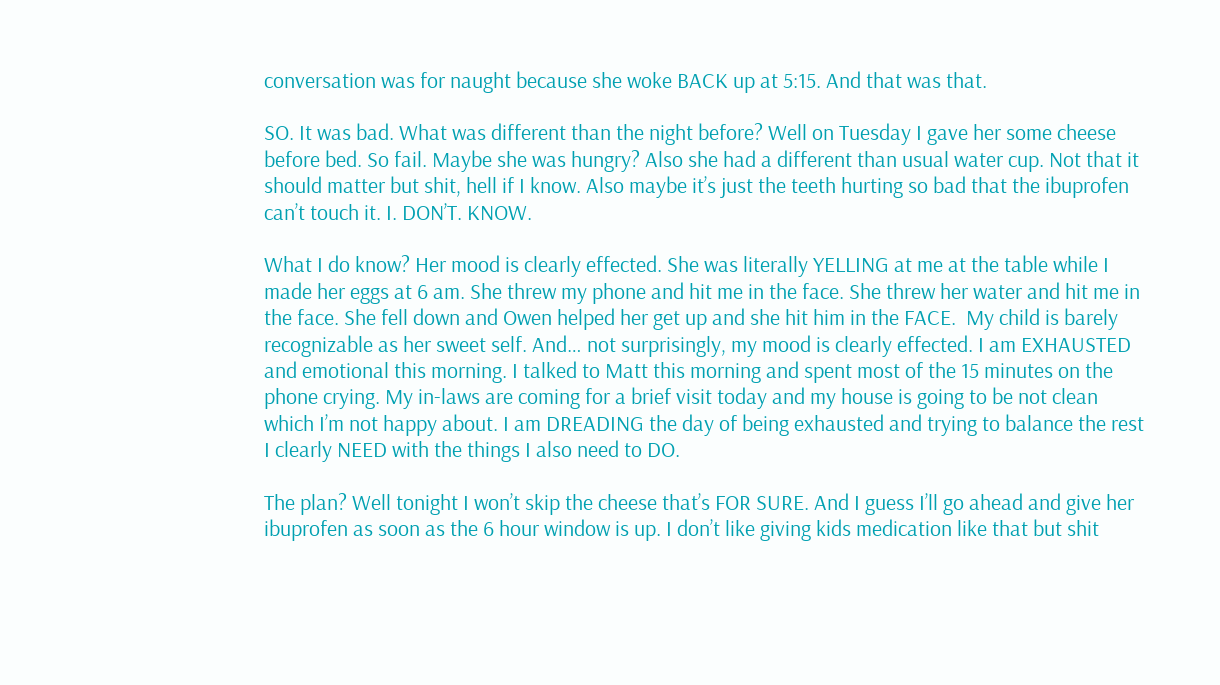conversation was for naught because she woke BACK up at 5:15. And that was that.

SO. It was bad. What was different than the night before? Well on Tuesday I gave her some cheese before bed. So fail. Maybe she was hungry? Also she had a different than usual water cup. Not that it should matter but shit, hell if I know. Also maybe it’s just the teeth hurting so bad that the ibuprofen can’t touch it. I. DON’T. KNOW.

What I do know? Her mood is clearly effected. She was literally YELLING at me at the table while I made her eggs at 6 am. She threw my phone and hit me in the face. She threw her water and hit me in the face. She fell down and Owen helped her get up and she hit him in the FACE.  My child is barely recognizable as her sweet self. And… not surprisingly, my mood is clearly effected. I am EXHAUSTED and emotional this morning. I talked to Matt this morning and spent most of the 15 minutes on the phone crying. My in-laws are coming for a brief visit today and my house is going to be not clean which I’m not happy about. I am DREADING the day of being exhausted and trying to balance the rest I clearly NEED with the things I also need to DO.

The plan? Well tonight I won’t skip the cheese that’s FOR SURE. And I guess I’ll go ahead and give her ibuprofen as soon as the 6 hour window is up. I don’t like giving kids medication like that but shit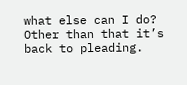what else can I do? Other than that it’s back to pleading.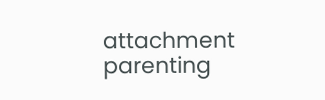attachment parenting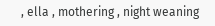, ella , mothering , night weaning